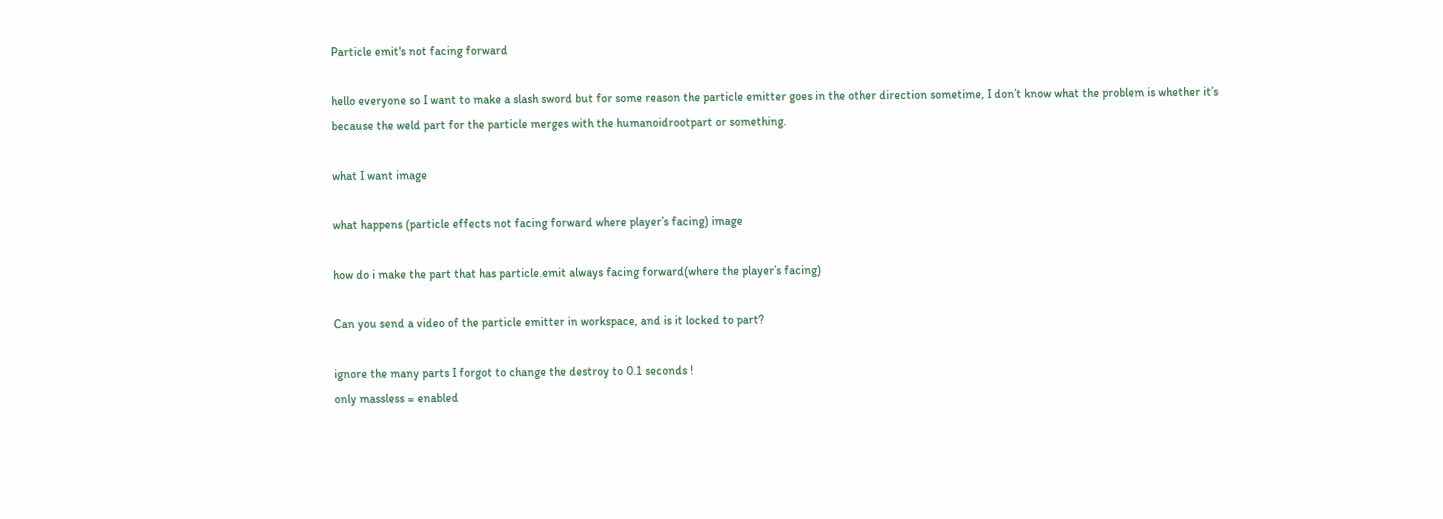Particle emit's not facing forward

hello everyone so I want to make a slash sword but for some reason the particle emitter goes in the other direction sometime, I don’t know what the problem is whether it’s because the weld part for the particle merges with the humanoidrootpart or something.

what I want image

what happens (particle effects not facing forward where player’s facing) image

how do i make the part that has particle.emit always facing forward(where the player’s facing)

Can you send a video of the particle emitter in workspace, and is it locked to part?

ignore the many parts I forgot to change the destroy to 0.1 seconds !
only massless = enabled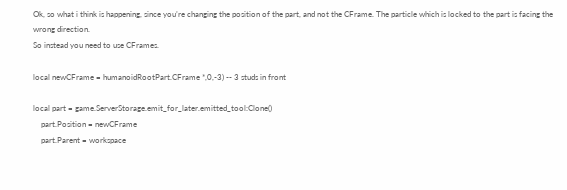Ok, so what i think is happening, since you’re changing the position of the part, and not the CFrame. The particle which is locked to the part is facing the wrong direction.
So instead you need to use CFrames.

local newCFrame = humanoidRootPart.CFrame *,0,-3) -- 3 studs in front

local part = game.ServerStorage.emit_for_later.emitted_tool:Clone()
    part.Position = newCFrame
    part.Parent = workspace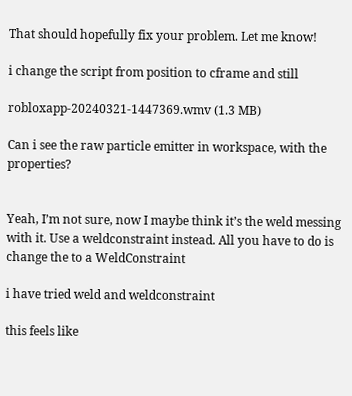That should hopefully fix your problem. Let me know!

i change the script from position to cframe and still

robloxapp-20240321-1447369.wmv (1.3 MB)

Can i see the raw particle emitter in workspace, with the properties?


Yeah, I’m not sure, now I maybe think it’s the weld messing with it. Use a weldconstraint instead. All you have to do is change the to a WeldConstraint

i have tried weld and weldconstraint

this feels like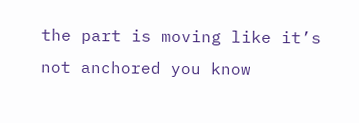the part is moving like it’s not anchored you know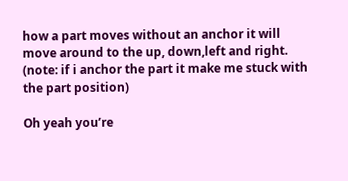how a part moves without an anchor it will move around to the up, down,left and right. (note: if i anchor the part it make me stuck with the part position)

Oh yeah you’re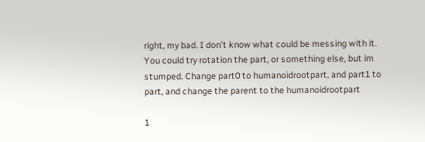right, my bad. I don’t know what could be messing with it. You could try rotation the part, or something else, but im stumped. Change part0 to humanoidrootpart, and part1 to part, and change the parent to the humanoidrootpart

1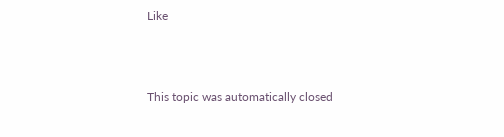Like



This topic was automatically closed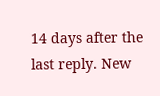14 days after the last reply. New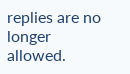replies are no longer allowed.